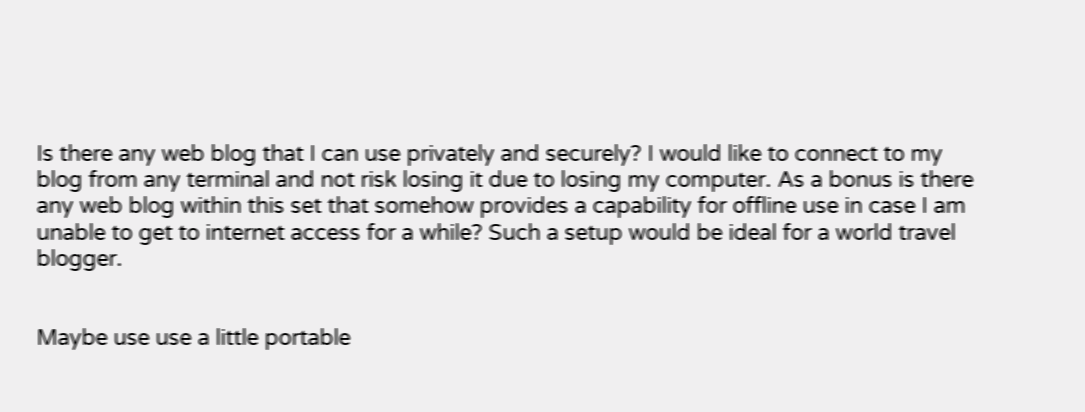Is there any web blog that I can use privately and securely? I would like to connect to my blog from any terminal and not risk losing it due to losing my computer. As a bonus is there any web blog within this set that somehow provides a capability for offline use in case I am unable to get to internet access for a while? Such a setup would be ideal for a world travel blogger.


Maybe use use a little portable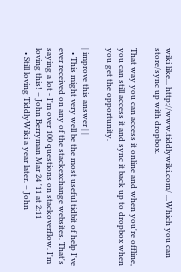wiki like... http://www.tiddlywiki.com/ ...Which you can store/sync up with dropbox.

That way you can access it online and when you're offline, you can still access it and sync it back up to dropbox when you get the opportunity.

| improve this answer | |
  • This might very well be the most useful tidbit of help I've ever received on any of the stackexchange websites. That's saying a lot - I'm over 100 questions on stackoverflow. I'm loving this! – John Berryman Mar 24 '11 at 2:11
  • Still loving TiddlyWiki a year later. – John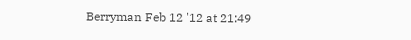Berryman Feb 12 '12 at 21:49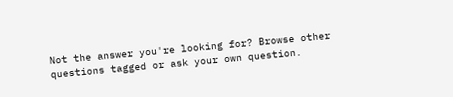Not the answer you're looking for? Browse other questions tagged or ask your own question.